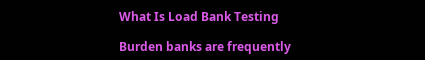What Is Load Bank Testing

Burden banks are frequently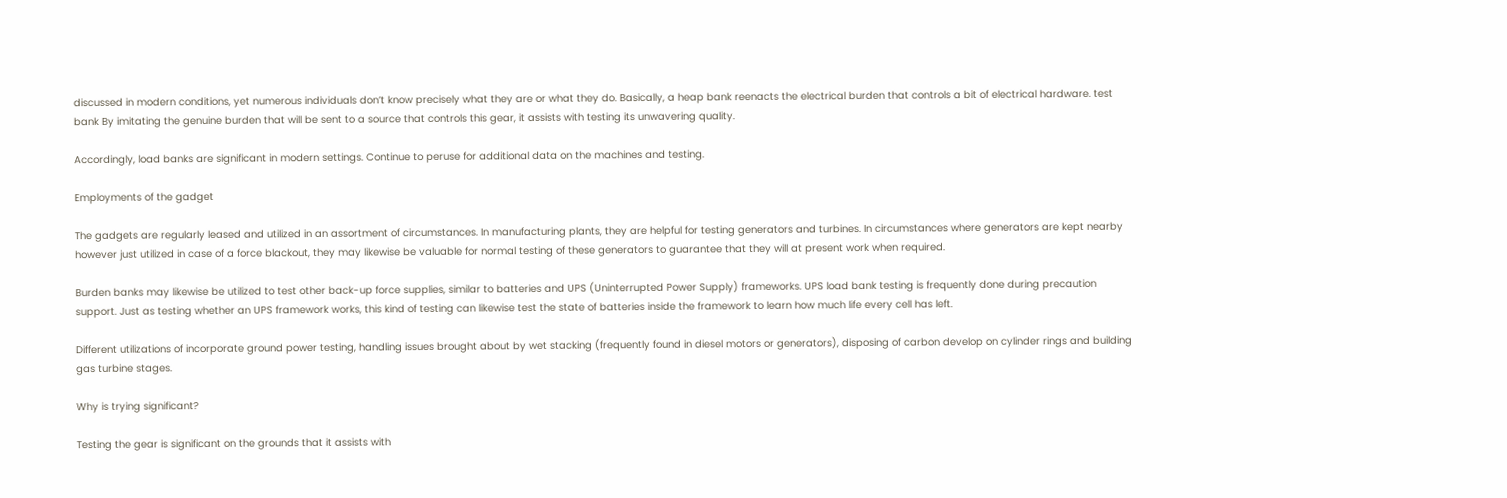discussed in modern conditions, yet numerous individuals don’t know precisely what they are or what they do. Basically, a heap bank reenacts the electrical burden that controls a bit of electrical hardware. test bank By imitating the genuine burden that will be sent to a source that controls this gear, it assists with testing its unwavering quality.

Accordingly, load banks are significant in modern settings. Continue to peruse for additional data on the machines and testing.

Employments of the gadget

The gadgets are regularly leased and utilized in an assortment of circumstances. In manufacturing plants, they are helpful for testing generators and turbines. In circumstances where generators are kept nearby however just utilized in case of a force blackout, they may likewise be valuable for normal testing of these generators to guarantee that they will at present work when required.

Burden banks may likewise be utilized to test other back-up force supplies, similar to batteries and UPS (Uninterrupted Power Supply) frameworks. UPS load bank testing is frequently done during precaution support. Just as testing whether an UPS framework works, this kind of testing can likewise test the state of batteries inside the framework to learn how much life every cell has left.

Different utilizations of incorporate ground power testing, handling issues brought about by wet stacking (frequently found in diesel motors or generators), disposing of carbon develop on cylinder rings and building gas turbine stages.

Why is trying significant?

Testing the gear is significant on the grounds that it assists with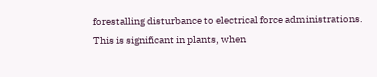forestalling disturbance to electrical force administrations. This is significant in plants, when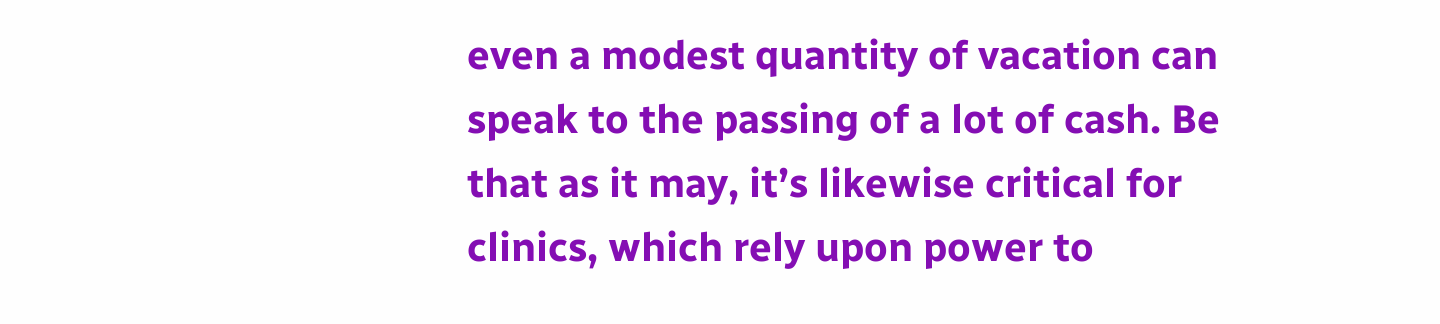even a modest quantity of vacation can speak to the passing of a lot of cash. Be that as it may, it’s likewise critical for clinics, which rely upon power to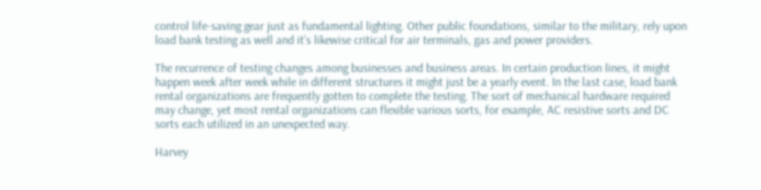control life-saving gear just as fundamental lighting. Other public foundations, similar to the military, rely upon load bank testing as well and it’s likewise critical for air terminals, gas and power providers.

The recurrence of testing changes among businesses and business areas. In certain production lines, it might happen week after week while in different structures it might just be a yearly event. In the last case, load bank rental organizations are frequently gotten to complete the testing. The sort of mechanical hardware required may change, yet most rental organizations can flexible various sorts, for example, AC resistive sorts and DC sorts each utilized in an unexpected way.

Harvey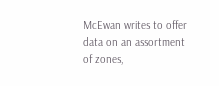McEwan writes to offer data on an assortment of zones,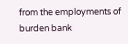from the employments of burden bank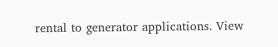rental to generator applications. View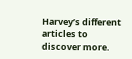Harvey’s different articles to discover more.